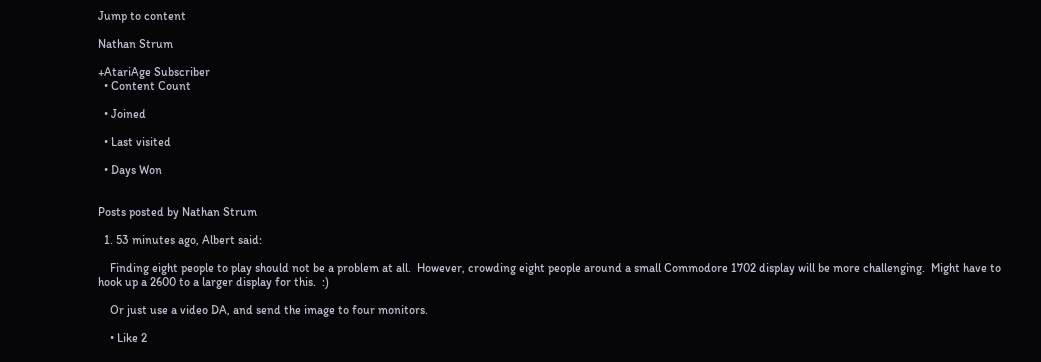Jump to content

Nathan Strum

+AtariAge Subscriber
  • Content Count

  • Joined

  • Last visited

  • Days Won


Posts posted by Nathan Strum

  1. 53 minutes ago, Albert said:

    Finding eight people to play should not be a problem at all.  However, crowding eight people around a small Commodore 1702 display will be more challenging.  Might have to hook up a 2600 to a larger display for this.  :)

    Or just use a video DA, and send the image to four monitors.

    • Like 2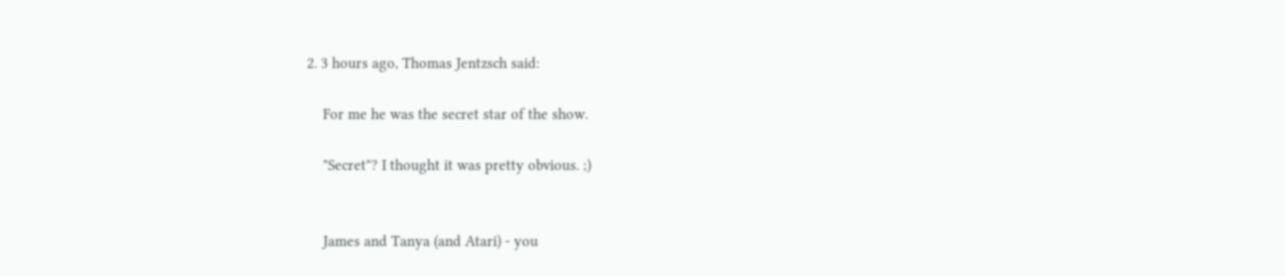2. 3 hours ago, Thomas Jentzsch said:

    For me he was the secret star of the show.

    "Secret"? I thought it was pretty obvious. ;)


    James and Tanya (and Atari) - you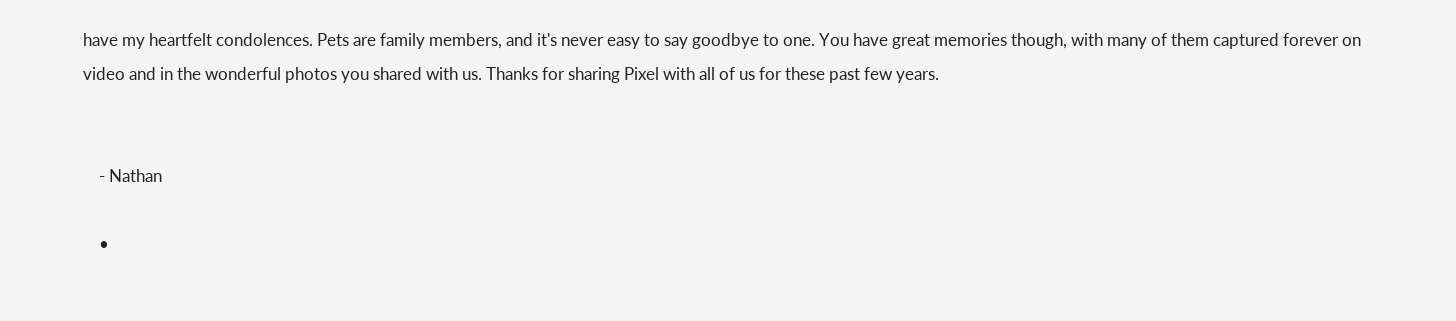have my heartfelt condolences. Pets are family members, and it's never easy to say goodbye to one. You have great memories though, with many of them captured forever on video and in the wonderful photos you shared with us. Thanks for sharing Pixel with all of us for these past few years.


    - Nathan

    •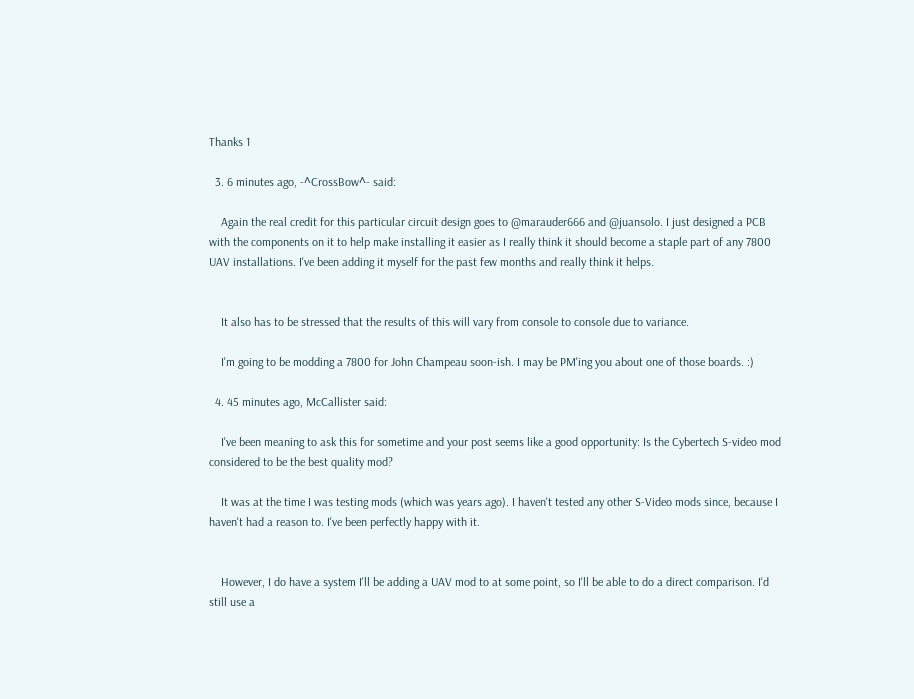Thanks 1

  3. 6 minutes ago, -^CrossBow^- said:

    Again the real credit for this particular circuit design goes to @marauder666 and @juansolo. I just designed a PCB with the components on it to help make installing it easier as I really think it should become a staple part of any 7800 UAV installations. I've been adding it myself for the past few months and really think it helps.


    It also has to be stressed that the results of this will vary from console to console due to variance.

    I'm going to be modding a 7800 for John Champeau soon-ish. I may be PM'ing you about one of those boards. :)

  4. 45 minutes ago, McCallister said:

    I've been meaning to ask this for sometime and your post seems like a good opportunity: Is the Cybertech S-video mod considered to be the best quality mod?

    It was at the time I was testing mods (which was years ago). I haven't tested any other S-Video mods since, because I haven't had a reason to. I've been perfectly happy with it.


    However, I do have a system I'll be adding a UAV mod to at some point, so I'll be able to do a direct comparison. I'd still use a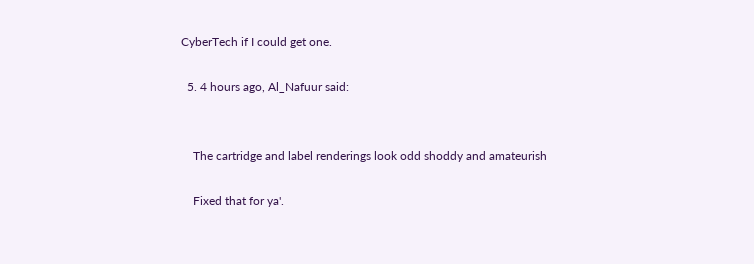CyberTech if I could get one.

  5. 4 hours ago, Al_Nafuur said:


    The cartridge and label renderings look odd shoddy and amateurish

    Fixed that for ya'.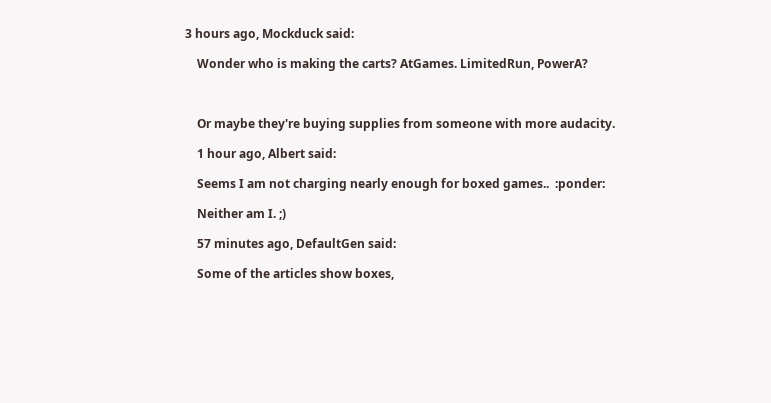3 hours ago, Mockduck said:

    Wonder who is making the carts? AtGames. LimitedRun, PowerA?



    Or maybe they're buying supplies from someone with more audacity.

    1 hour ago, Albert said:

    Seems I am not charging nearly enough for boxed games..  :ponder:

    Neither am I. ;)

    57 minutes ago, DefaultGen said:

    Some of the articles show boxes,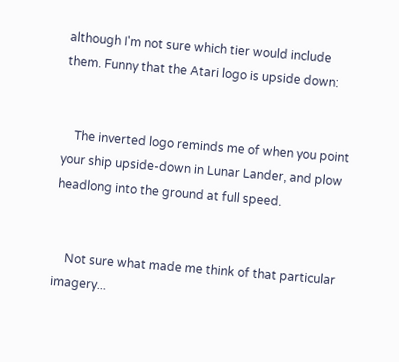although I'm not sure which tier would include them. Funny that the Atari logo is upside down:


    The inverted logo reminds me of when you point your ship upside-down in Lunar Lander, and plow headlong into the ground at full speed.


    Not sure what made me think of that particular imagery...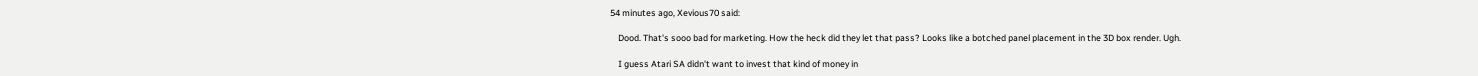54 minutes ago, Xevious70 said:

    Dood. That's sooo bad for marketing. How the heck did they let that pass? Looks like a botched panel placement in the 3D box render. Ugh.

    I guess Atari SA didn't want to invest that kind of money in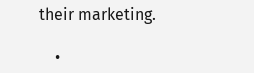their marketing.

    •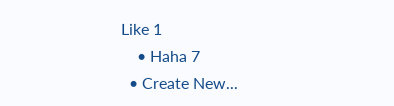Like 1
    • Haha 7
  • Create New...